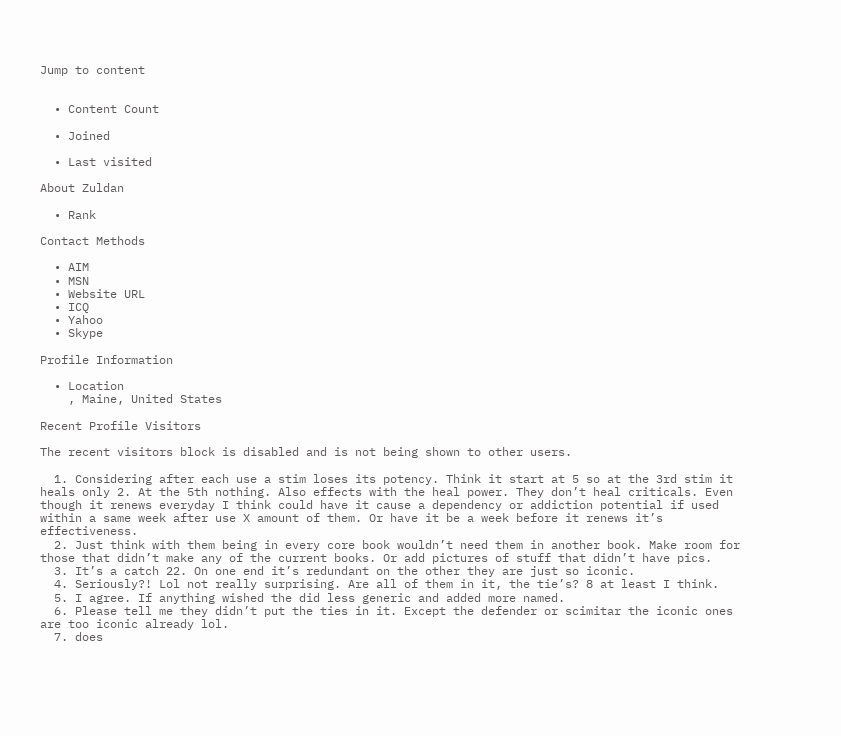Jump to content


  • Content Count

  • Joined

  • Last visited

About Zuldan

  • Rank

Contact Methods

  • AIM
  • MSN
  • Website URL
  • ICQ
  • Yahoo
  • Skype

Profile Information

  • Location
    , Maine, United States

Recent Profile Visitors

The recent visitors block is disabled and is not being shown to other users.

  1. Considering after each use a stim loses its potency. Think it start at 5 so at the 3rd stim it heals only 2. At the 5th nothing. Also effects with the heal power. They don’t heal criticals. Even though it renews everyday I think could have it cause a dependency or addiction potential if used within a same week after use X amount of them. Or have it be a week before it renews it’s effectiveness.
  2. Just think with them being in every core book wouldn’t need them in another book. Make room for those that didn’t make any of the current books. Or add pictures of stuff that didn’t have pics.
  3. It’s a catch 22. On one end it’s redundant on the other they are just so iconic.
  4. Seriously?! Lol not really surprising. Are all of them in it, the tie’s? 8 at least I think.
  5. I agree. If anything wished the did less generic and added more named.
  6. Please tell me they didn’t put the ties in it. Except the defender or scimitar the iconic ones are too iconic already lol.
  7. does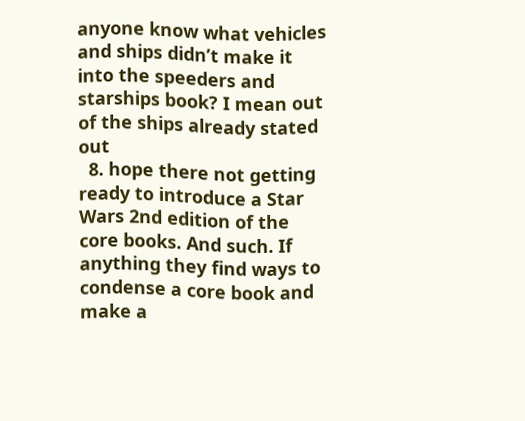anyone know what vehicles and ships didn’t make it into the speeders and starships book? I mean out of the ships already stated out
  8. hope there not getting ready to introduce a Star Wars 2nd edition of the core books. And such. If anything they find ways to condense a core book and make a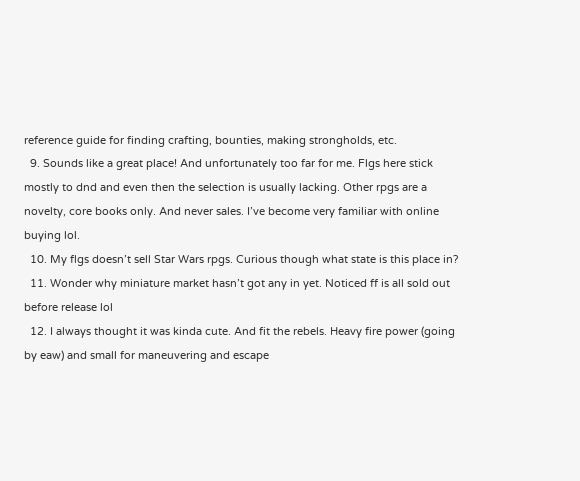reference guide for finding crafting, bounties, making strongholds, etc.
  9. Sounds like a great place! And unfortunately too far for me. Flgs here stick mostly to dnd and even then the selection is usually lacking. Other rpgs are a novelty, core books only. And never sales. I’ve become very familiar with online buying lol.
  10. My flgs doesn’t sell Star Wars rpgs. Curious though what state is this place in?
  11. Wonder why miniature market hasn’t got any in yet. Noticed ff is all sold out before release lol
  12. I always thought it was kinda cute. And fit the rebels. Heavy fire power (going by eaw) and small for maneuvering and escape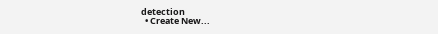detection
  • Create New...